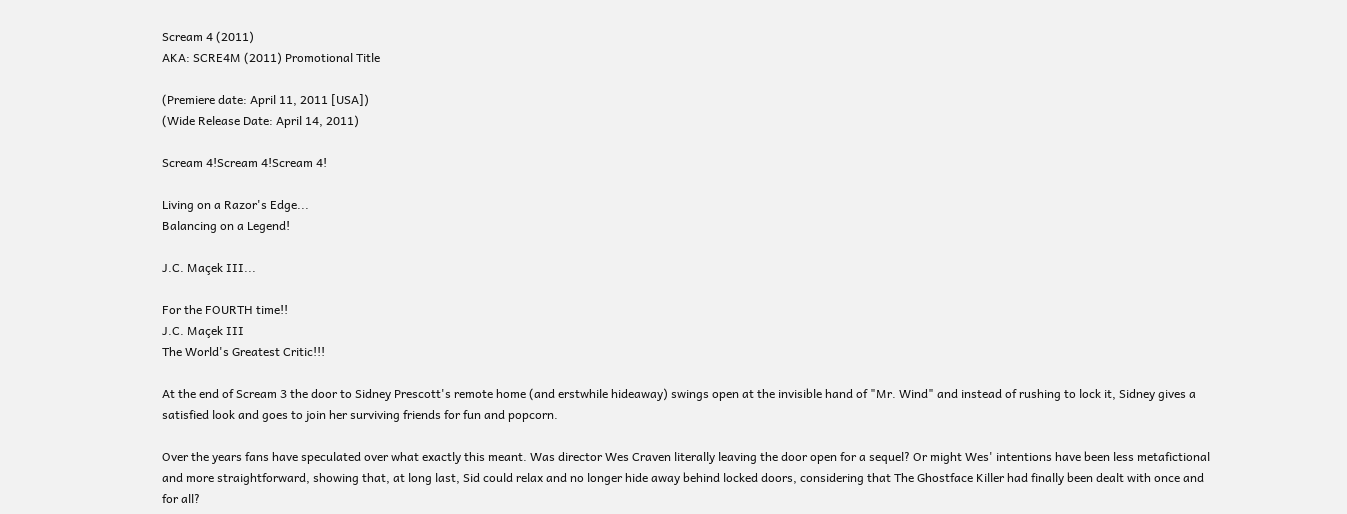Scream 4 (2011)
AKA: SCRE4M (2011) Promotional Title

(Premiere date: April 11, 2011 [USA])
(Wide Release Date: April 14, 2011)

Scream 4!Scream 4!Scream 4!

Living on a Razor's Edge...
Balancing on a Legend!

J.C. Maçek III...

For the FOURTH time!!
J.C. Maçek III
The World's Greatest Critic!!!

At the end of Scream 3 the door to Sidney Prescott's remote home (and erstwhile hideaway) swings open at the invisible hand of "Mr. Wind" and instead of rushing to lock it, Sidney gives a satisfied look and goes to join her surviving friends for fun and popcorn.

Over the years fans have speculated over what exactly this meant. Was director Wes Craven literally leaving the door open for a sequel? Or might Wes' intentions have been less metafictional and more straightforward, showing that, at long last, Sid could relax and no longer hide away behind locked doors, considering that The Ghostface Killer had finally been dealt with once and for all?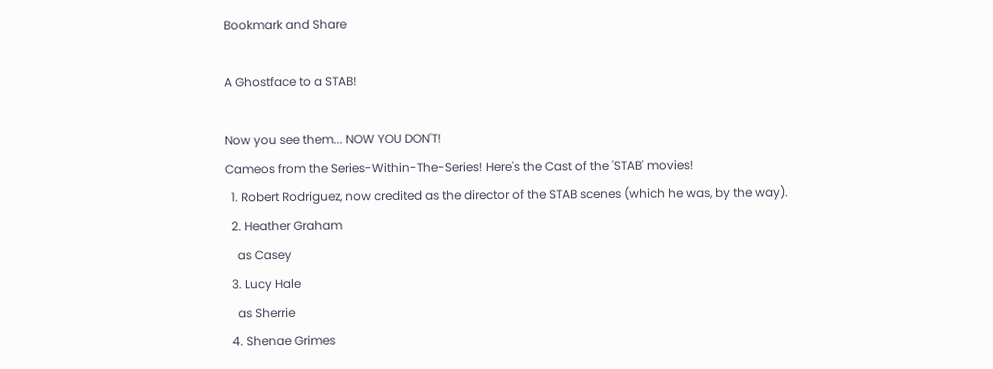Bookmark and Share

A Ghostface to a STAB!

Now you see them... NOW YOU DON'T!
Cameos from the Series-Within-The-Series! Here's the Cast of the 'STAB' movies!
  1. Robert Rodriguez, now credited as the director of the STAB scenes (which he was, by the way).
  2. Heather Graham
    as Casey
  3. Lucy Hale
    as Sherrie
  4. Shenae Grimes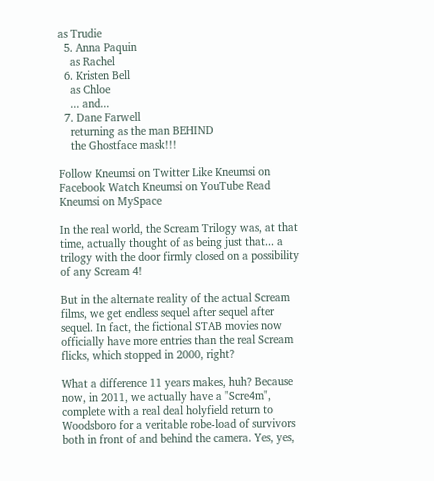as Trudie
  5. Anna Paquin
    as Rachel
  6. Kristen Bell
    as Chloe
    ... and...
  7. Dane Farwell
    returning as the man BEHIND
    the Ghostface mask!!!

Follow Kneumsi on Twitter Like Kneumsi on Facebook Watch Kneumsi on YouTube Read Kneumsi on MySpace

In the real world, the Scream Trilogy was, at that time, actually thought of as being just that... a trilogy with the door firmly closed on a possibility of any Scream 4!

But in the alternate reality of the actual Scream films, we get endless sequel after sequel after sequel. In fact, the fictional STAB movies now officially have more entries than the real Scream flicks, which stopped in 2000, right?

What a difference 11 years makes, huh? Because now, in 2011, we actually have a "Scre4m", complete with a real deal holyfield return to Woodsboro for a veritable robe-load of survivors both in front of and behind the camera. Yes, yes,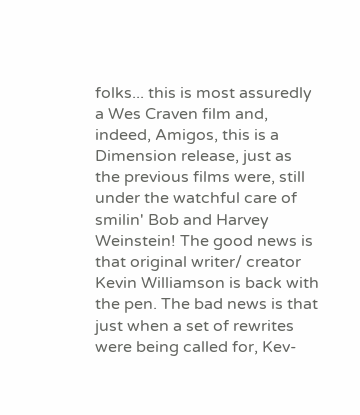folks... this is most assuredly a Wes Craven film and, indeed, Amigos, this is a Dimension release, just as the previous films were, still under the watchful care of smilin' Bob and Harvey Weinstein! The good news is that original writer/ creator Kevin Williamson is back with the pen. The bad news is that just when a set of rewrites were being called for, Kev-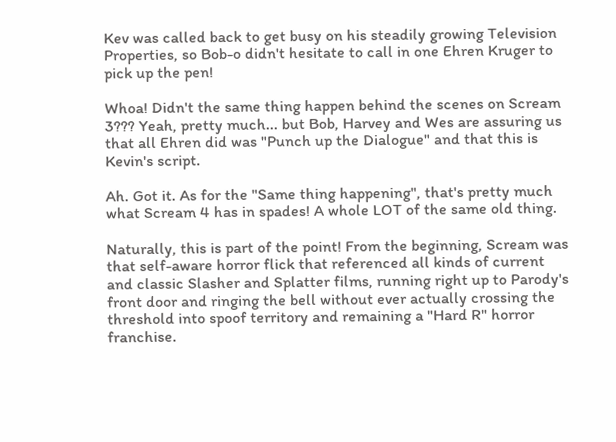Kev was called back to get busy on his steadily growing Television Properties, so Bob-o didn't hesitate to call in one Ehren Kruger to pick up the pen!

Whoa! Didn't the same thing happen behind the scenes on Scream 3??? Yeah, pretty much... but Bob, Harvey and Wes are assuring us that all Ehren did was "Punch up the Dialogue" and that this is Kevin's script.

Ah. Got it. As for the "Same thing happening", that's pretty much what Scream 4 has in spades! A whole LOT of the same old thing.

Naturally, this is part of the point! From the beginning, Scream was that self-aware horror flick that referenced all kinds of current and classic Slasher and Splatter films, running right up to Parody's front door and ringing the bell without ever actually crossing the threshold into spoof territory and remaining a "Hard R" horror franchise.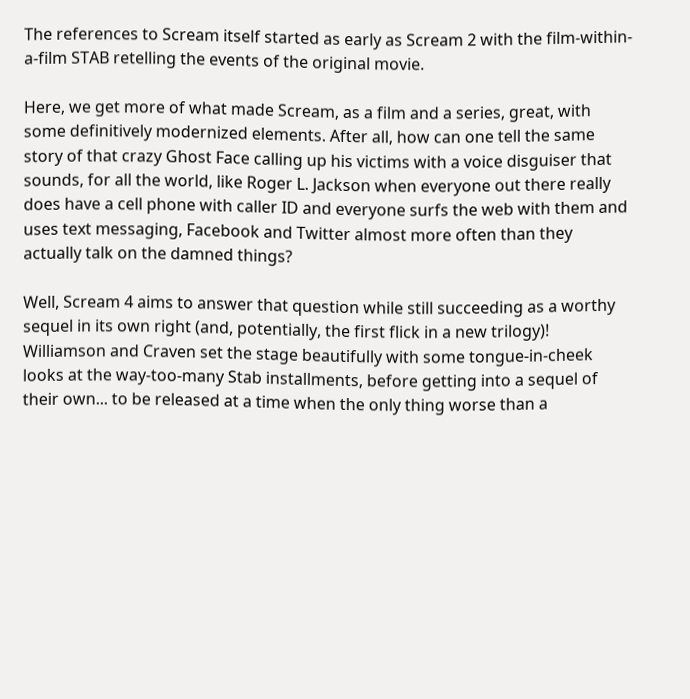The references to Scream itself started as early as Scream 2 with the film-within-a-film STAB retelling the events of the original movie.

Here, we get more of what made Scream, as a film and a series, great, with some definitively modernized elements. After all, how can one tell the same story of that crazy Ghost Face calling up his victims with a voice disguiser that sounds, for all the world, like Roger L. Jackson when everyone out there really does have a cell phone with caller ID and everyone surfs the web with them and uses text messaging, Facebook and Twitter almost more often than they actually talk on the damned things?

Well, Scream 4 aims to answer that question while still succeeding as a worthy sequel in its own right (and, potentially, the first flick in a new trilogy)! Williamson and Craven set the stage beautifully with some tongue-in-cheek looks at the way-too-many Stab installments, before getting into a sequel of their own... to be released at a time when the only thing worse than a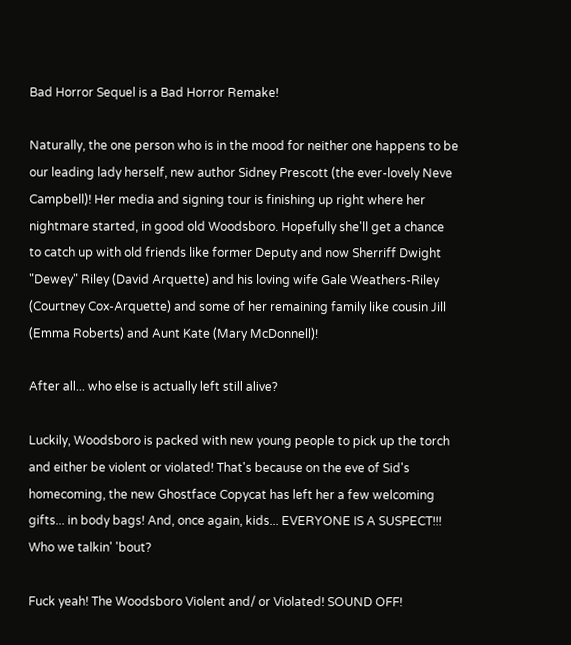Bad Horror Sequel is a Bad Horror Remake!

Naturally, the one person who is in the mood for neither one happens to be our leading lady herself, new author Sidney Prescott (the ever-lovely Neve Campbell)! Her media and signing tour is finishing up right where her nightmare started, in good old Woodsboro. Hopefully she'll get a chance to catch up with old friends like former Deputy and now Sherriff Dwight "Dewey" Riley (David Arquette) and his loving wife Gale Weathers-Riley (Courtney Cox-Arquette) and some of her remaining family like cousin Jill (Emma Roberts) and Aunt Kate (Mary McDonnell)!

After all... who else is actually left still alive?

Luckily, Woodsboro is packed with new young people to pick up the torch and either be violent or violated! That's because on the eve of Sid's homecoming, the new Ghostface Copycat has left her a few welcoming gifts... in body bags! And, once again, kids... EVERYONE IS A SUSPECT!!! Who we talkin' 'bout?

Fuck yeah! The Woodsboro Violent and/ or Violated! SOUND OFF!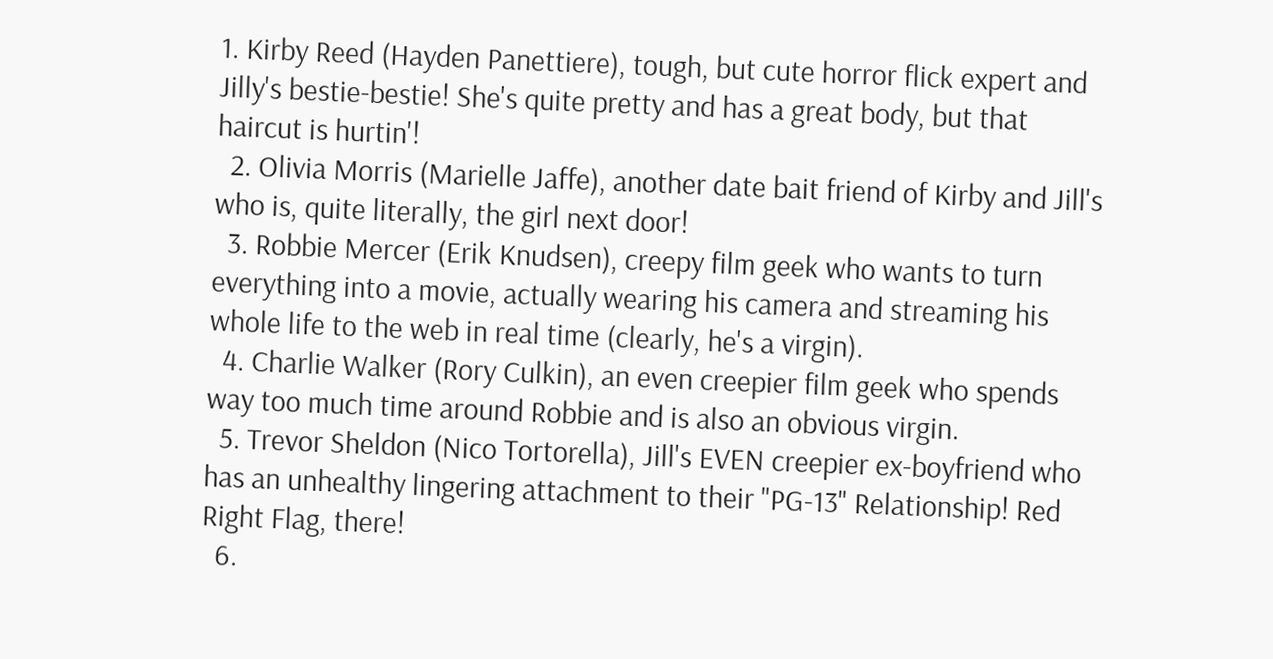1. Kirby Reed (Hayden Panettiere), tough, but cute horror flick expert and Jilly's bestie-bestie! She's quite pretty and has a great body, but that haircut is hurtin'!
  2. Olivia Morris (Marielle Jaffe), another date bait friend of Kirby and Jill's who is, quite literally, the girl next door!
  3. Robbie Mercer (Erik Knudsen), creepy film geek who wants to turn everything into a movie, actually wearing his camera and streaming his whole life to the web in real time (clearly, he's a virgin).
  4. Charlie Walker (Rory Culkin), an even creepier film geek who spends way too much time around Robbie and is also an obvious virgin.
  5. Trevor Sheldon (Nico Tortorella), Jill's EVEN creepier ex-boyfriend who has an unhealthy lingering attachment to their "PG-13" Relationship! Red Right Flag, there!
  6.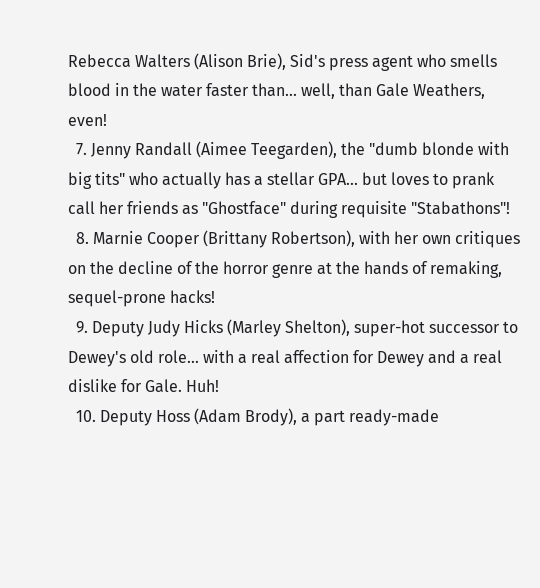Rebecca Walters (Alison Brie), Sid's press agent who smells blood in the water faster than... well, than Gale Weathers, even!
  7. Jenny Randall (Aimee Teegarden), the "dumb blonde with big tits" who actually has a stellar GPA... but loves to prank call her friends as "Ghostface" during requisite "Stabathons"!
  8. Marnie Cooper (Brittany Robertson), with her own critiques on the decline of the horror genre at the hands of remaking, sequel-prone hacks!
  9. Deputy Judy Hicks (Marley Shelton), super-hot successor to Dewey's old role... with a real affection for Dewey and a real dislike for Gale. Huh!
  10. Deputy Hoss (Adam Brody), a part ready-made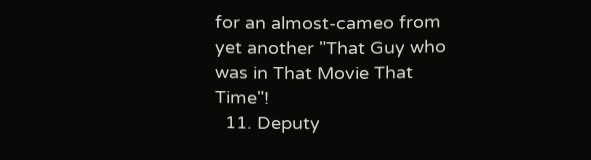for an almost-cameo from yet another "That Guy who was in That Movie That Time"!
  11. Deputy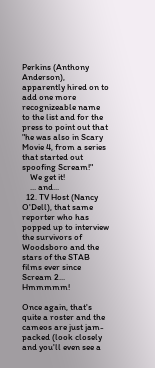Perkins (Anthony Anderson), apparently hired on to add one more recognizeable name to the list and for the press to point out that "he was also in Scary Movie 4, from a series that started out spoofing Scream!"
    We get it!
    ... and...
  12. TV Host (Nancy O'Dell), that same reporter who has popped up to interview the survivors of Woodsboro and the stars of the STAB films ever since Scream 2... Hmmmmm!

Once again, that's quite a roster and the cameos are just jam-packed (look closely and you'll even see a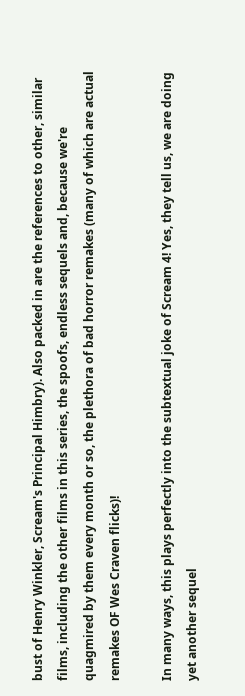bust of Henry Winkler, Scream's Principal Himbry). Also packed in are the references to other, similar films, including the other films in this series, the spoofs, endless sequels and, because we're quagmired by them every month or so, the plethora of bad horror remakes (many of which are actual remakes OF Wes Craven flicks)!

In many ways, this plays perfectly into the subtextual joke of Scream 4! Yes, they tell us, we are doing yet another sequel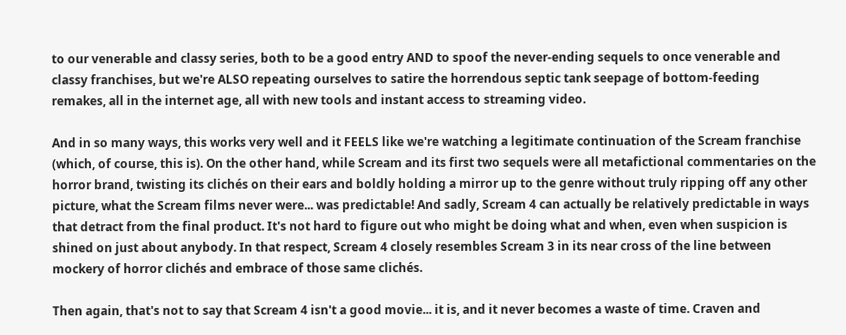to our venerable and classy series, both to be a good entry AND to spoof the never-ending sequels to once venerable and classy franchises, but we're ALSO repeating ourselves to satire the horrendous septic tank seepage of bottom-feeding remakes, all in the internet age, all with new tools and instant access to streaming video.

And in so many ways, this works very well and it FEELS like we're watching a legitimate continuation of the Scream franchise (which, of course, this is). On the other hand, while Scream and its first two sequels were all metafictional commentaries on the horror brand, twisting its clichés on their ears and boldly holding a mirror up to the genre without truly ripping off any other picture, what the Scream films never were... was predictable! And sadly, Scream 4 can actually be relatively predictable in ways that detract from the final product. It's not hard to figure out who might be doing what and when, even when suspicion is shined on just about anybody. In that respect, Scream 4 closely resembles Scream 3 in its near cross of the line between mockery of horror clichés and embrace of those same clichés.

Then again, that's not to say that Scream 4 isn't a good movie... it is, and it never becomes a waste of time. Craven and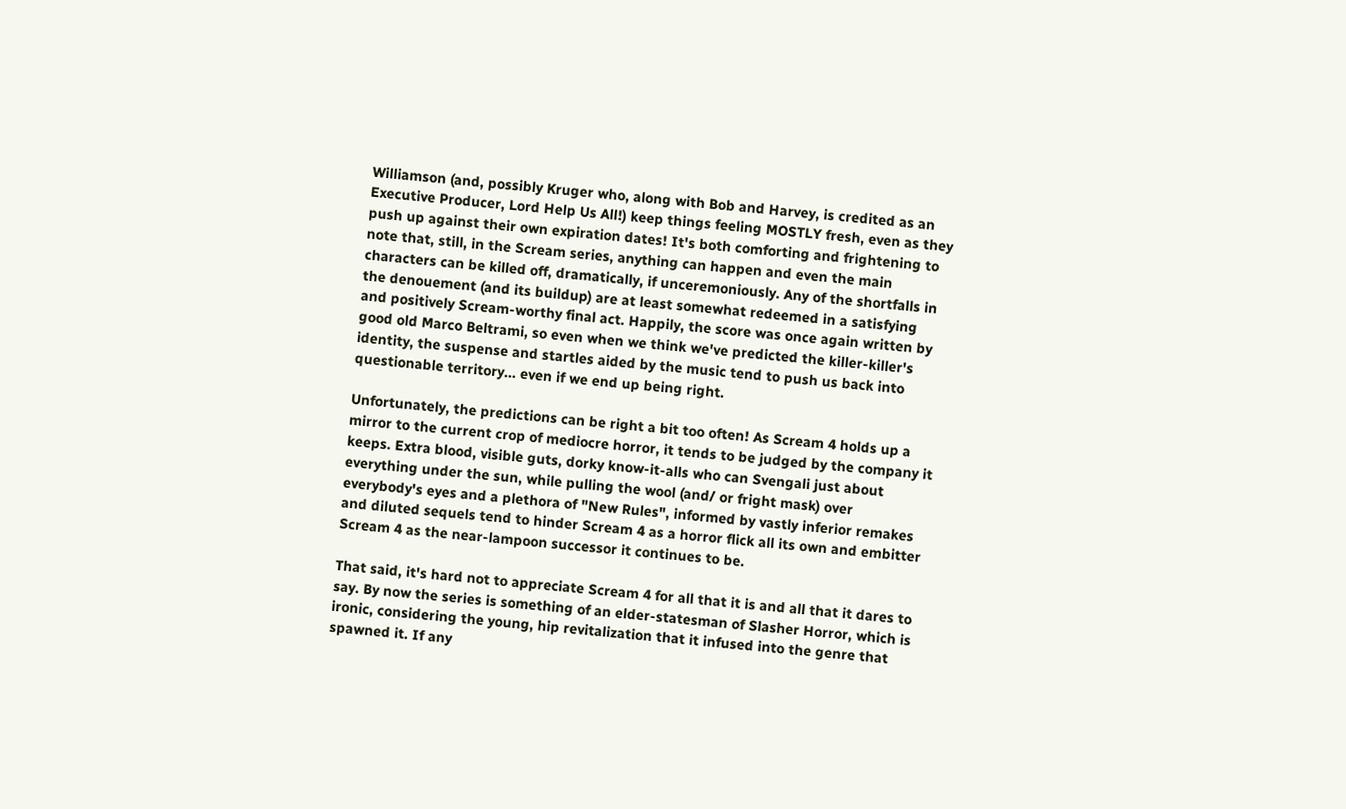Williamson (and, possibly Kruger who, along with Bob and Harvey, is credited as an Executive Producer, Lord Help Us All!) keep things feeling MOSTLY fresh, even as they push up against their own expiration dates! It's both comforting and frightening to note that, still, in the Scream series, anything can happen and even the main characters can be killed off, dramatically, if unceremoniously. Any of the shortfalls in the denouement (and its buildup) are at least somewhat redeemed in a satisfying and positively Scream-worthy final act. Happily, the score was once again written by good old Marco Beltrami, so even when we think we've predicted the killer-killer's identity, the suspense and startles aided by the music tend to push us back into questionable territory... even if we end up being right.

Unfortunately, the predictions can be right a bit too often! As Scream 4 holds up a mirror to the current crop of mediocre horror, it tends to be judged by the company it keeps. Extra blood, visible guts, dorky know-it-alls who can Svengali just about everything under the sun, while pulling the wool (and/ or fright mask) over everybody's eyes and a plethora of "New Rules", informed by vastly inferior remakes and diluted sequels tend to hinder Scream 4 as a horror flick all its own and embitter Scream 4 as the near-lampoon successor it continues to be.

That said, it's hard not to appreciate Scream 4 for all that it is and all that it dares to say. By now the series is something of an elder-statesman of Slasher Horror, which is ironic, considering the young, hip revitalization that it infused into the genre that spawned it. If any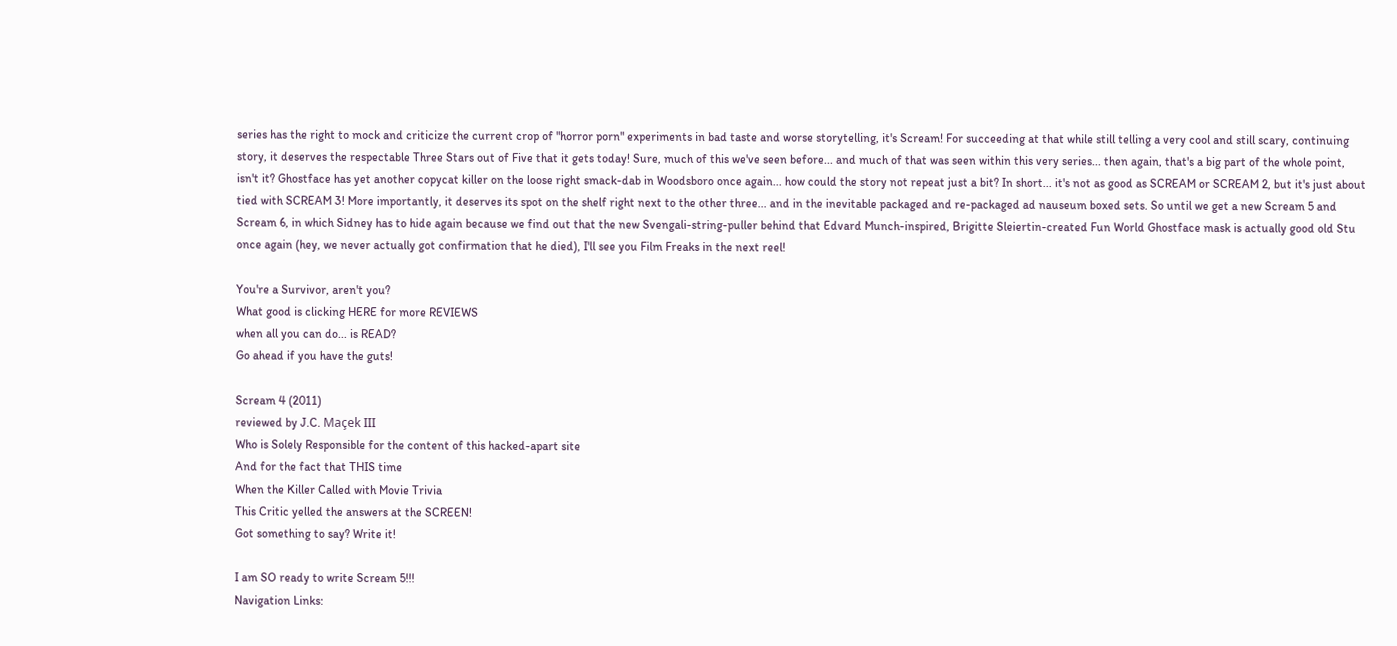series has the right to mock and criticize the current crop of "horror porn" experiments in bad taste and worse storytelling, it's Scream! For succeeding at that while still telling a very cool and still scary, continuing story, it deserves the respectable Three Stars out of Five that it gets today! Sure, much of this we've seen before... and much of that was seen within this very series... then again, that's a big part of the whole point, isn't it? Ghostface has yet another copycat killer on the loose right smack-dab in Woodsboro once again... how could the story not repeat just a bit? In short... it's not as good as SCREAM or SCREAM 2, but it's just about tied with SCREAM 3! More importantly, it deserves its spot on the shelf right next to the other three... and in the inevitable packaged and re-packaged ad nauseum boxed sets. So until we get a new Scream 5 and Scream 6, in which Sidney has to hide again because we find out that the new Svengali-string-puller behind that Edvard Munch-inspired, Brigitte Sleiertin-created Fun World Ghostface mask is actually good old Stu once again (hey, we never actually got confirmation that he died), I'll see you Film Freaks in the next reel!

You're a Survivor, aren't you?
What good is clicking HERE for more REVIEWS
when all you can do... is READ?
Go ahead if you have the guts!

Scream 4 (2011)
reviewed by J.C. Maçek III
Who is Solely Responsible for the content of this hacked-apart site
And for the fact that THIS time
When the Killer Called with Movie Trivia
This Critic yelled the answers at the SCREEN!
Got something to say? Write it!

I am SO ready to write Scream 5!!!
Navigation Links: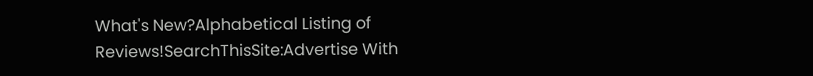What's New?Alphabetical Listing of Reviews!SearchThisSite:Advertise With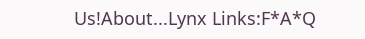Us!About...Lynx Links:F*A*Q